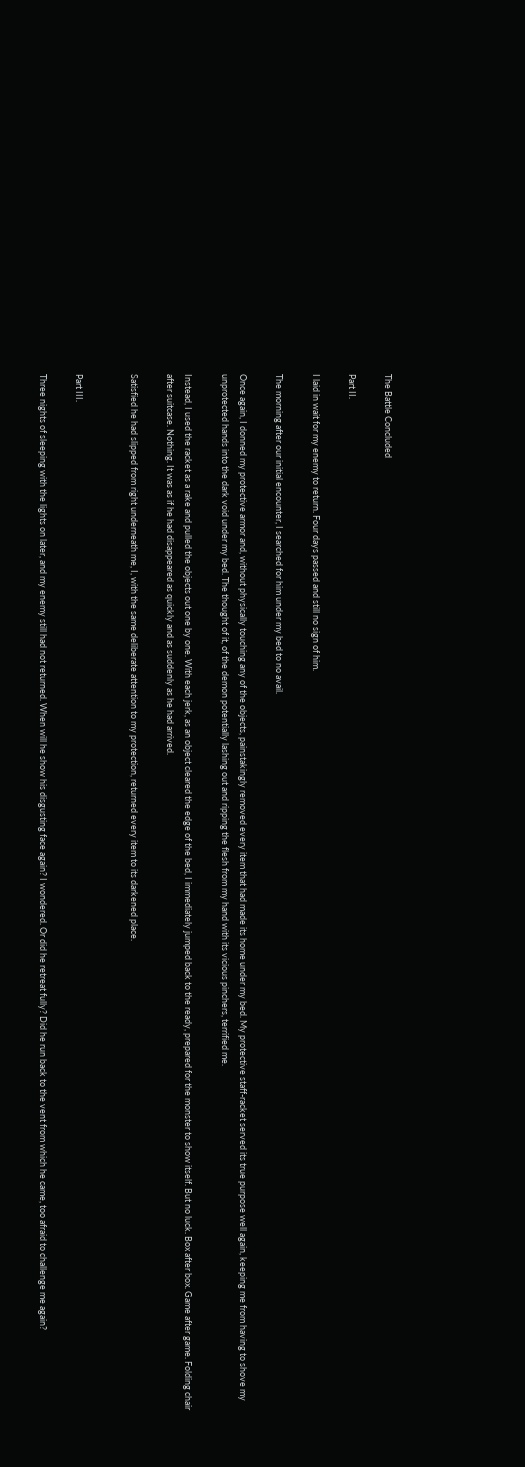The Battle Concluded

Part II.

I laid in wait for my enemy to return. Four days passed and still no sign of him.

The morning after our initial encounter, I searched for him under my bed to no avail.

Once again, I donned my protective armor and, without physically touching any of the objects, painstakingly removed every item that had made its home under my bed. My protective staff-racket served its true purpose well again, keeping me from having to shove my unprotected hands into the dark void under my bed. The thought of it, of the demon potentially lashing out and ripping the flesh from my hand with its vicious pinchers, terrified me.

Instead, I used the racket as a rake and pulled the objects out one by one. With each jerk, as an object cleared the edge of the bed, I immediately jumped back to the ready, prepared for the monster to show itself. But no luck. Box after box. Game after game. Folding chair after suitcase. Nothing. It was as if he had disappeared as quickly and as suddenly as he had arrived.

Satisfied he had slipped from right underneath me, I, with the same deliberate attention to my protection, returned every item to its darkened place.


Part III.

Three nights of sleeping with the lights on later, and my enemy still had not returned. When will he show his disgusting face again? I wondered. Or did he retreat fully? Did he run back to the vent from which he came, too afraid to challenge me again?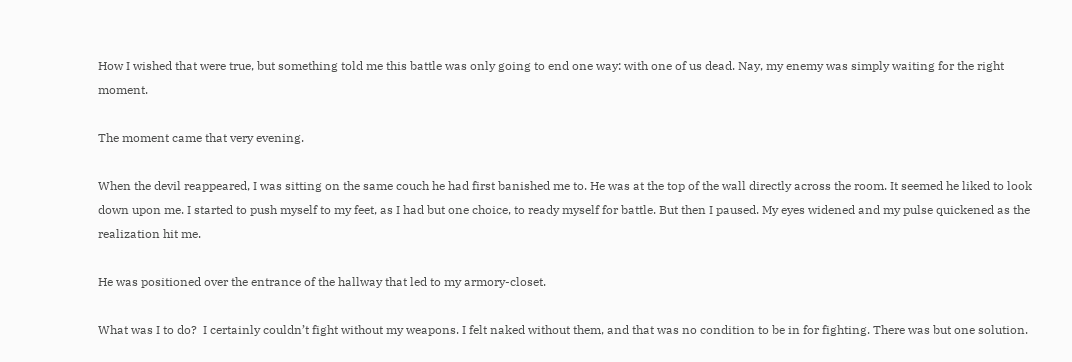How I wished that were true, but something told me this battle was only going to end one way: with one of us dead. Nay, my enemy was simply waiting for the right moment.

The moment came that very evening.

When the devil reappeared, I was sitting on the same couch he had first banished me to. He was at the top of the wall directly across the room. It seemed he liked to look down upon me. I started to push myself to my feet, as I had but one choice, to ready myself for battle. But then I paused. My eyes widened and my pulse quickened as the realization hit me.

He was positioned over the entrance of the hallway that led to my armory-closet.

What was I to do?  I certainly couldn’t fight without my weapons. I felt naked without them, and that was no condition to be in for fighting. There was but one solution.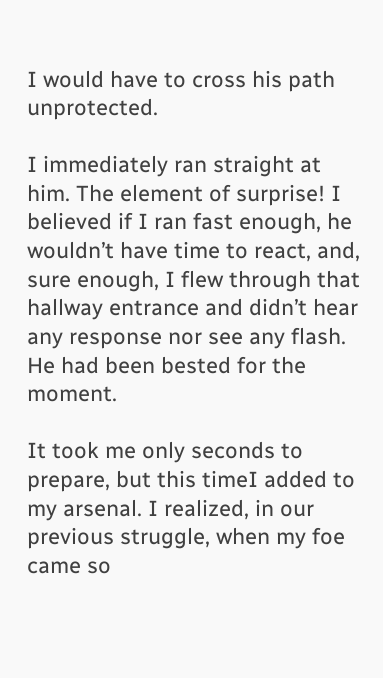I would have to cross his path unprotected.

I immediately ran straight at him. The element of surprise! I believed if I ran fast enough, he wouldn’t have time to react, and, sure enough, I flew through that hallway entrance and didn’t hear any response nor see any flash. He had been bested for the moment.

It took me only seconds to prepare, but this timeI added to my arsenal. I realized, in our previous struggle, when my foe came so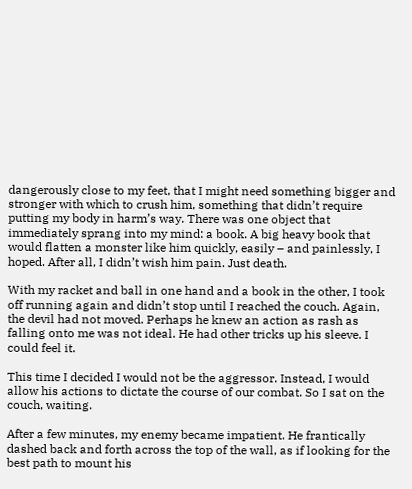dangerously close to my feet, that I might need something bigger and stronger with which to crush him, something that didn’t require putting my body in harm’s way. There was one object that immediately sprang into my mind: a book. A big heavy book that would flatten a monster like him quickly, easily – and painlessly, I hoped. After all, I didn’t wish him pain. Just death.

With my racket and ball in one hand and a book in the other, I took off running again and didn’t stop until I reached the couch. Again, the devil had not moved. Perhaps he knew an action as rash as falling onto me was not ideal. He had other tricks up his sleeve. I could feel it.

This time I decided I would not be the aggressor. Instead, I would allow his actions to dictate the course of our combat. So I sat on the couch, waiting.

After a few minutes, my enemy became impatient. He frantically dashed back and forth across the top of the wall, as if looking for the best path to mount his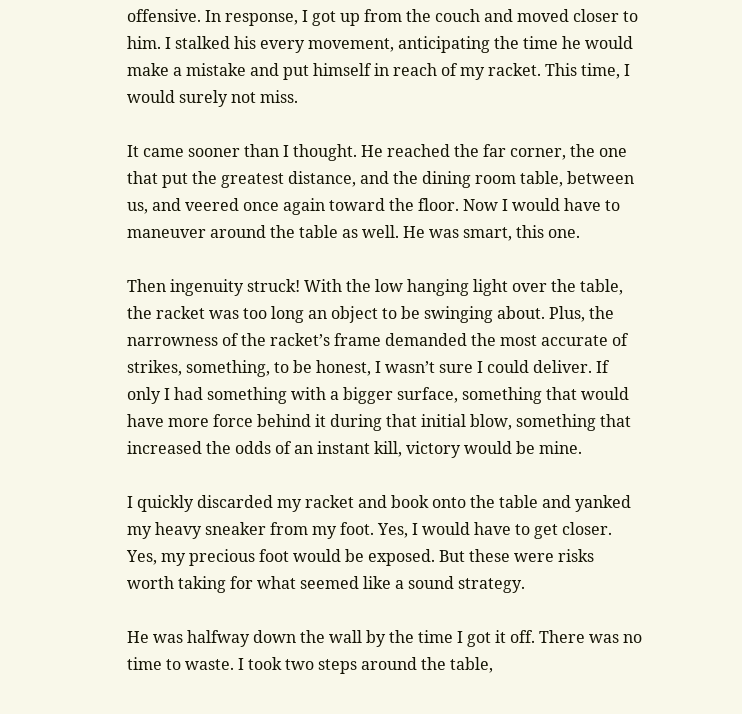offensive. In response, I got up from the couch and moved closer to him. I stalked his every movement, anticipating the time he would make a mistake and put himself in reach of my racket. This time, I would surely not miss.

It came sooner than I thought. He reached the far corner, the one that put the greatest distance, and the dining room table, between us, and veered once again toward the floor. Now I would have to maneuver around the table as well. He was smart, this one.

Then ingenuity struck! With the low hanging light over the table, the racket was too long an object to be swinging about. Plus, the narrowness of the racket’s frame demanded the most accurate of strikes, something, to be honest, I wasn’t sure I could deliver. If only I had something with a bigger surface, something that would have more force behind it during that initial blow, something that increased the odds of an instant kill, victory would be mine.

I quickly discarded my racket and book onto the table and yanked my heavy sneaker from my foot. Yes, I would have to get closer. Yes, my precious foot would be exposed. But these were risks worth taking for what seemed like a sound strategy.

He was halfway down the wall by the time I got it off. There was no time to waste. I took two steps around the table,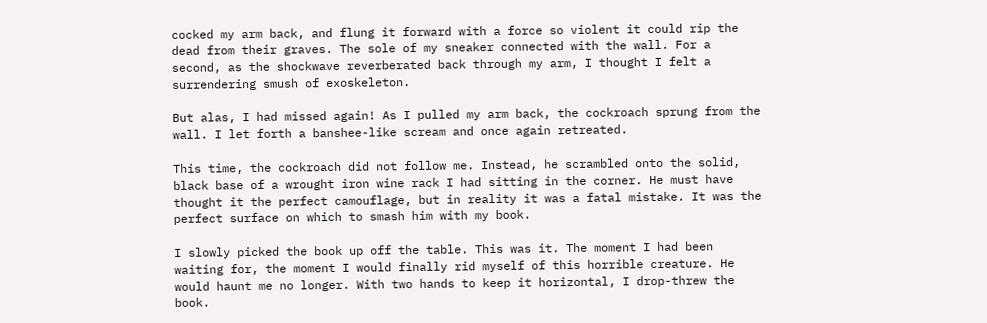cocked my arm back, and flung it forward with a force so violent it could rip the dead from their graves. The sole of my sneaker connected with the wall. For a second, as the shockwave reverberated back through my arm, I thought I felt a surrendering smush of exoskeleton.

But alas, I had missed again! As I pulled my arm back, the cockroach sprung from the wall. I let forth a banshee-like scream and once again retreated.

This time, the cockroach did not follow me. Instead, he scrambled onto the solid, black base of a wrought iron wine rack I had sitting in the corner. He must have thought it the perfect camouflage, but in reality it was a fatal mistake. It was the perfect surface on which to smash him with my book.

I slowly picked the book up off the table. This was it. The moment I had been waiting for, the moment I would finally rid myself of this horrible creature. He would haunt me no longer. With two hands to keep it horizontal, I drop-threw the book.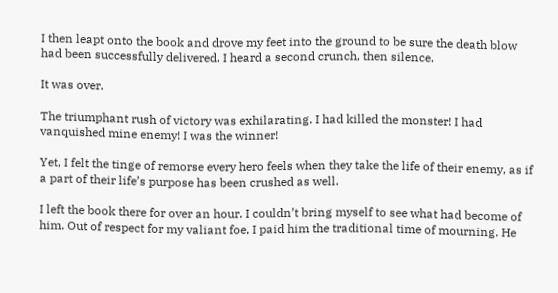I then leapt onto the book and drove my feet into the ground to be sure the death blow had been successfully delivered. I heard a second crunch, then silence.

It was over.

The triumphant rush of victory was exhilarating. I had killed the monster! I had vanquished mine enemy! I was the winner!

Yet, I felt the tinge of remorse every hero feels when they take the life of their enemy, as if a part of their life’s purpose has been crushed as well.

I left the book there for over an hour. I couldn’t bring myself to see what had become of him. Out of respect for my valiant foe, I paid him the traditional time of mourning. He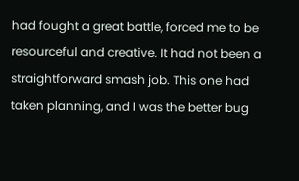had fought a great battle, forced me to be resourceful and creative. It had not been a straightforward smash job. This one had taken planning, and I was the better bug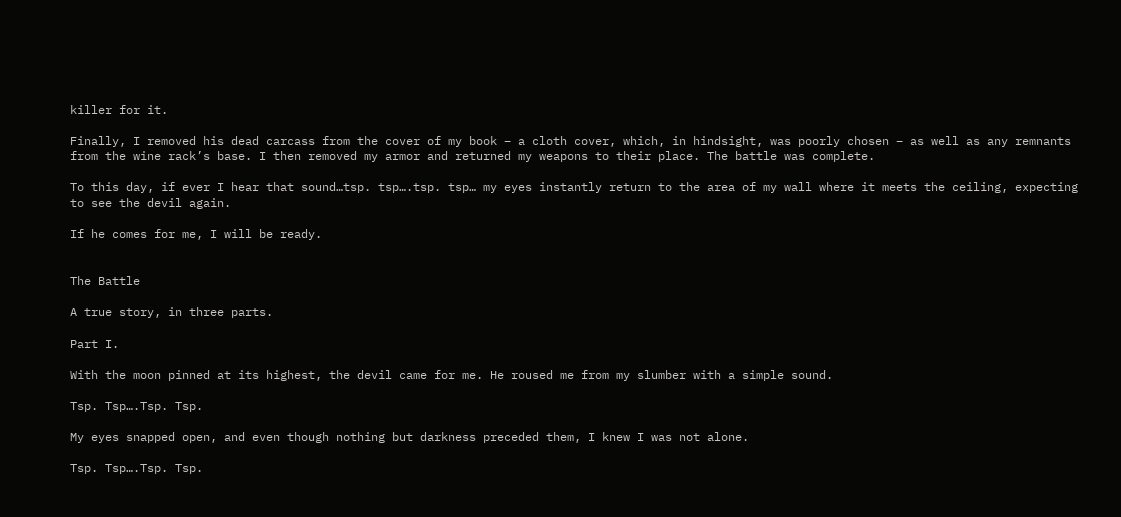killer for it.

Finally, I removed his dead carcass from the cover of my book – a cloth cover, which, in hindsight, was poorly chosen – as well as any remnants from the wine rack’s base. I then removed my armor and returned my weapons to their place. The battle was complete.

To this day, if ever I hear that sound…tsp. tsp….tsp. tsp… my eyes instantly return to the area of my wall where it meets the ceiling, expecting to see the devil again.

If he comes for me, I will be ready.


The Battle

A true story, in three parts.

Part I.

With the moon pinned at its highest, the devil came for me. He roused me from my slumber with a simple sound.

Tsp. Tsp….Tsp. Tsp.

My eyes snapped open, and even though nothing but darkness preceded them, I knew I was not alone.

Tsp. Tsp….Tsp. Tsp.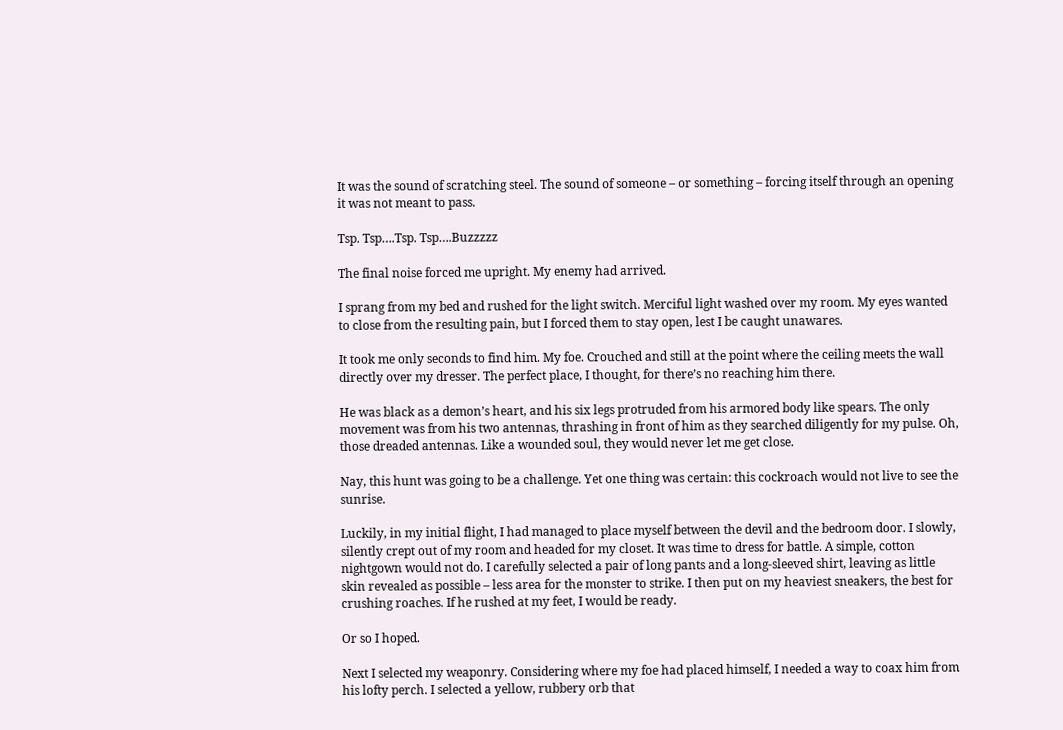It was the sound of scratching steel. The sound of someone – or something – forcing itself through an opening it was not meant to pass.

Tsp. Tsp….Tsp. Tsp….Buzzzzz

The final noise forced me upright. My enemy had arrived.

I sprang from my bed and rushed for the light switch. Merciful light washed over my room. My eyes wanted to close from the resulting pain, but I forced them to stay open, lest I be caught unawares.

It took me only seconds to find him. My foe. Crouched and still at the point where the ceiling meets the wall directly over my dresser. The perfect place, I thought, for there’s no reaching him there.

He was black as a demon’s heart, and his six legs protruded from his armored body like spears. The only movement was from his two antennas, thrashing in front of him as they searched diligently for my pulse. Oh, those dreaded antennas. Like a wounded soul, they would never let me get close.

Nay, this hunt was going to be a challenge. Yet one thing was certain: this cockroach would not live to see the sunrise.

Luckily, in my initial flight, I had managed to place myself between the devil and the bedroom door. I slowly, silently crept out of my room and headed for my closet. It was time to dress for battle. A simple, cotton nightgown would not do. I carefully selected a pair of long pants and a long-sleeved shirt, leaving as little skin revealed as possible – less area for the monster to strike. I then put on my heaviest sneakers, the best for crushing roaches. If he rushed at my feet, I would be ready.

Or so I hoped.

Next I selected my weaponry. Considering where my foe had placed himself, I needed a way to coax him from his lofty perch. I selected a yellow, rubbery orb that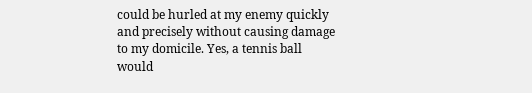could be hurled at my enemy quickly and precisely without causing damage to my domicile. Yes, a tennis ball would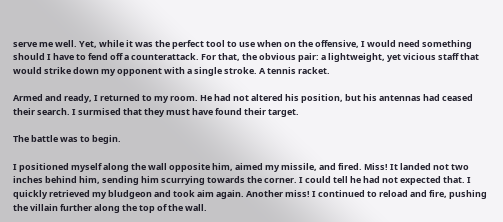serve me well. Yet, while it was the perfect tool to use when on the offensive, I would need something should I have to fend off a counterattack. For that, the obvious pair: a lightweight, yet vicious staff that would strike down my opponent with a single stroke. A tennis racket.

Armed and ready, I returned to my room. He had not altered his position, but his antennas had ceased their search. I surmised that they must have found their target.

The battle was to begin.

I positioned myself along the wall opposite him, aimed my missile, and fired. Miss! It landed not two inches behind him, sending him scurrying towards the corner. I could tell he had not expected that. I quickly retrieved my bludgeon and took aim again. Another miss! I continued to reload and fire, pushing the villain further along the top of the wall.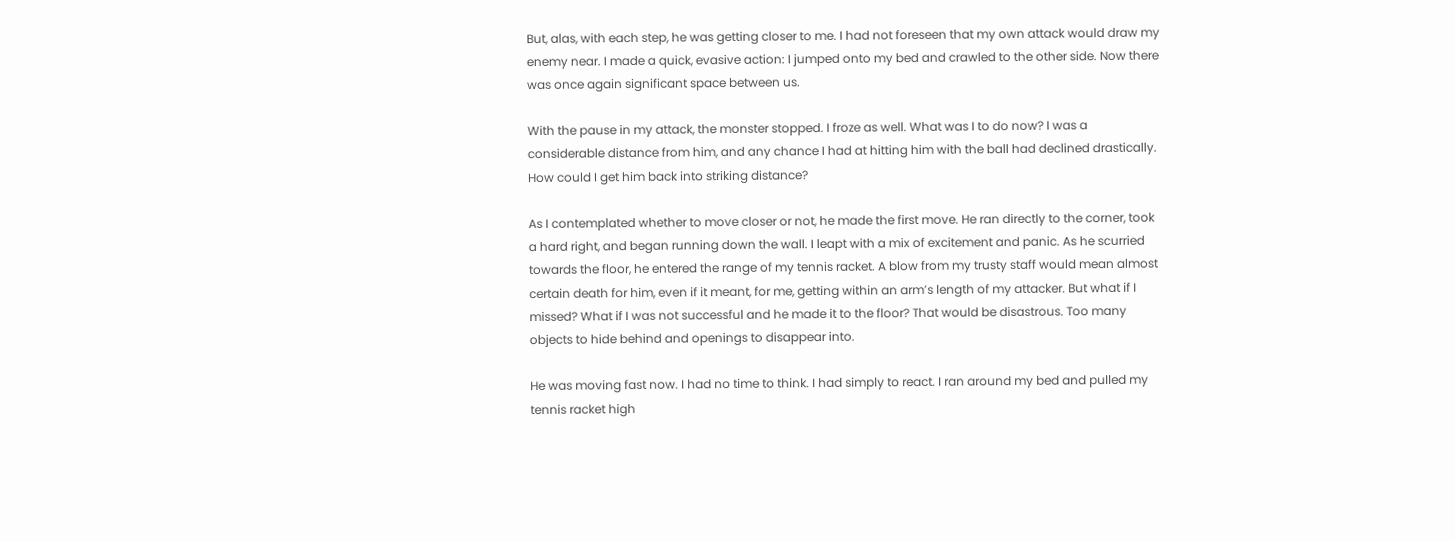But, alas, with each step, he was getting closer to me. I had not foreseen that my own attack would draw my enemy near. I made a quick, evasive action: I jumped onto my bed and crawled to the other side. Now there was once again significant space between us.

With the pause in my attack, the monster stopped. I froze as well. What was I to do now? I was a considerable distance from him, and any chance I had at hitting him with the ball had declined drastically. How could I get him back into striking distance?

As I contemplated whether to move closer or not, he made the first move. He ran directly to the corner, took a hard right, and began running down the wall. I leapt with a mix of excitement and panic. As he scurried towards the floor, he entered the range of my tennis racket. A blow from my trusty staff would mean almost certain death for him, even if it meant, for me, getting within an arm’s length of my attacker. But what if I missed? What if I was not successful and he made it to the floor? That would be disastrous. Too many objects to hide behind and openings to disappear into.

He was moving fast now. I had no time to think. I had simply to react. I ran around my bed and pulled my tennis racket high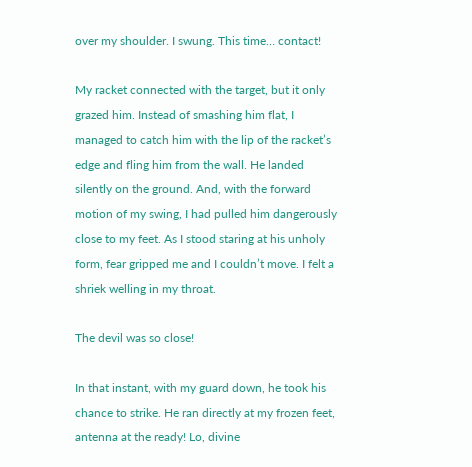over my shoulder. I swung. This time… contact!

My racket connected with the target, but it only grazed him. Instead of smashing him flat, I managed to catch him with the lip of the racket’s edge and fling him from the wall. He landed silently on the ground. And, with the forward motion of my swing, I had pulled him dangerously close to my feet. As I stood staring at his unholy form, fear gripped me and I couldn’t move. I felt a shriek welling in my throat.

The devil was so close!

In that instant, with my guard down, he took his chance to strike. He ran directly at my frozen feet, antenna at the ready! Lo, divine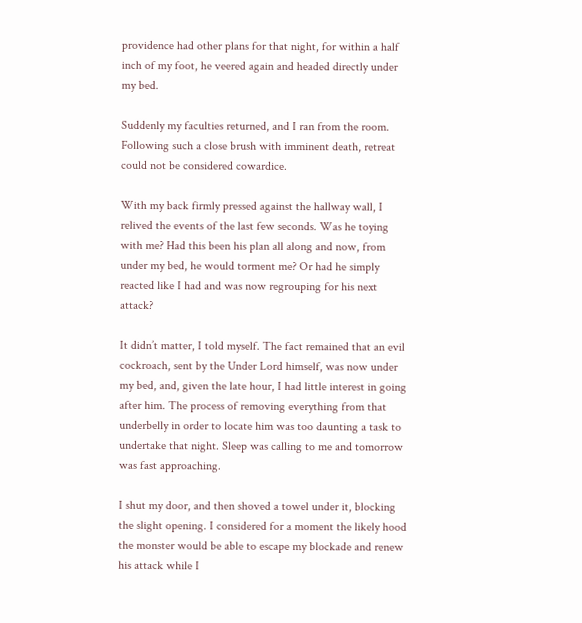providence had other plans for that night, for within a half inch of my foot, he veered again and headed directly under my bed.

Suddenly my faculties returned, and I ran from the room. Following such a close brush with imminent death, retreat could not be considered cowardice.

With my back firmly pressed against the hallway wall, I relived the events of the last few seconds. Was he toying with me? Had this been his plan all along and now, from under my bed, he would torment me? Or had he simply reacted like I had and was now regrouping for his next attack?

It didn’t matter, I told myself. The fact remained that an evil cockroach, sent by the Under Lord himself, was now under my bed, and, given the late hour, I had little interest in going after him. The process of removing everything from that underbelly in order to locate him was too daunting a task to undertake that night. Sleep was calling to me and tomorrow was fast approaching.

I shut my door, and then shoved a towel under it, blocking the slight opening. I considered for a moment the likely hood the monster would be able to escape my blockade and renew his attack while I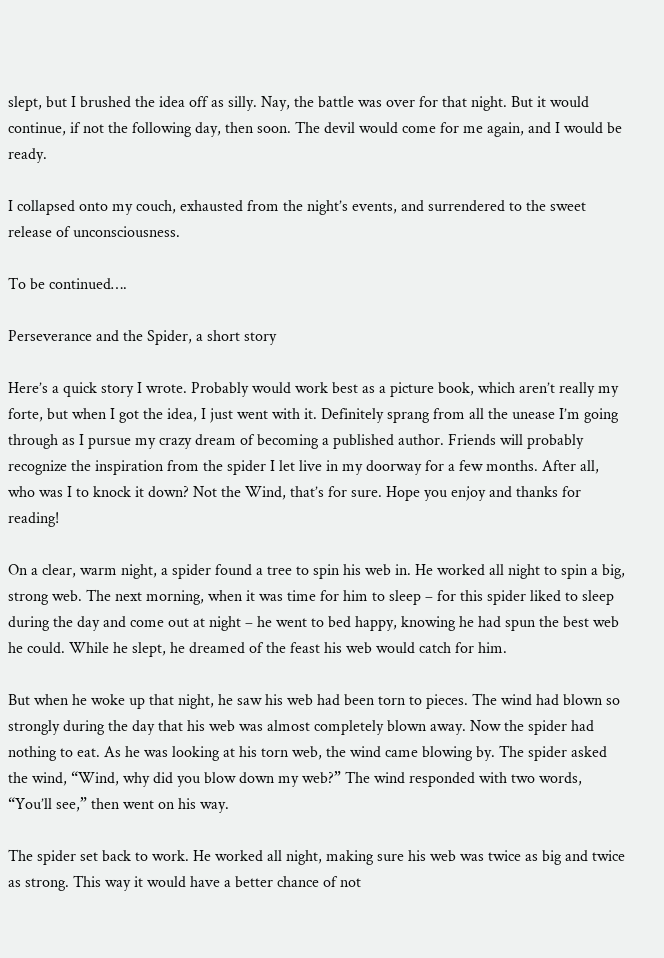slept, but I brushed the idea off as silly. Nay, the battle was over for that night. But it would continue, if not the following day, then soon. The devil would come for me again, and I would be ready.

I collapsed onto my couch, exhausted from the night’s events, and surrendered to the sweet release of unconsciousness.

To be continued….

Perseverance and the Spider, a short story

Here’s a quick story I wrote. Probably would work best as a picture book, which aren’t really my forte, but when I got the idea, I just went with it. Definitely sprang from all the unease I’m going through as I pursue my crazy dream of becoming a published author. Friends will probably recognize the inspiration from the spider I let live in my doorway for a few months. After all, who was I to knock it down? Not the Wind, that’s for sure. Hope you enjoy and thanks for reading!

On a clear, warm night, a spider found a tree to spin his web in. He worked all night to spin a big, strong web. The next morning, when it was time for him to sleep – for this spider liked to sleep during the day and come out at night – he went to bed happy, knowing he had spun the best web he could. While he slept, he dreamed of the feast his web would catch for him.

But when he woke up that night, he saw his web had been torn to pieces. The wind had blown so strongly during the day that his web was almost completely blown away. Now the spider had nothing to eat. As he was looking at his torn web, the wind came blowing by. The spider asked the wind, “Wind, why did you blow down my web?” The wind responded with two words, “You’ll see,” then went on his way.

The spider set back to work. He worked all night, making sure his web was twice as big and twice as strong. This way it would have a better chance of not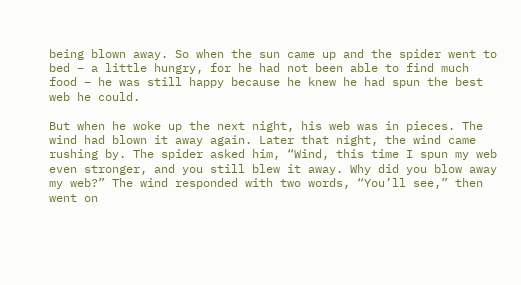being blown away. So when the sun came up and the spider went to bed – a little hungry, for he had not been able to find much food – he was still happy because he knew he had spun the best web he could.

But when he woke up the next night, his web was in pieces. The wind had blown it away again. Later that night, the wind came rushing by. The spider asked him, “Wind, this time I spun my web even stronger, and you still blew it away. Why did you blow away my web?” The wind responded with two words, “You’ll see,” then went on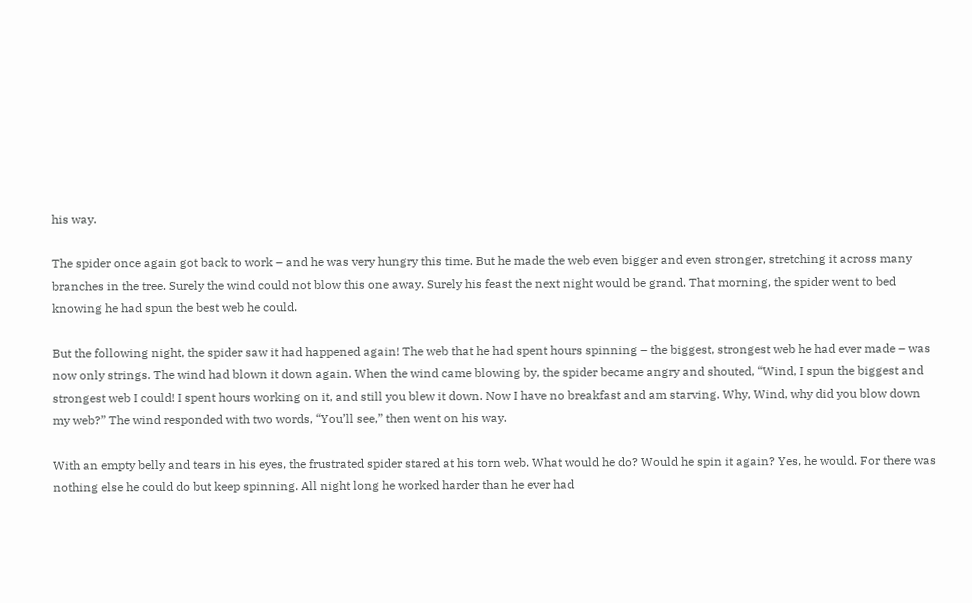his way.

The spider once again got back to work – and he was very hungry this time. But he made the web even bigger and even stronger, stretching it across many branches in the tree. Surely the wind could not blow this one away. Surely his feast the next night would be grand. That morning, the spider went to bed knowing he had spun the best web he could.

But the following night, the spider saw it had happened again! The web that he had spent hours spinning – the biggest, strongest web he had ever made – was now only strings. The wind had blown it down again. When the wind came blowing by, the spider became angry and shouted, “Wind, I spun the biggest and strongest web I could! I spent hours working on it, and still you blew it down. Now I have no breakfast and am starving. Why, Wind, why did you blow down my web?” The wind responded with two words, “You’ll see,” then went on his way.

With an empty belly and tears in his eyes, the frustrated spider stared at his torn web. What would he do? Would he spin it again? Yes, he would. For there was nothing else he could do but keep spinning. All night long he worked harder than he ever had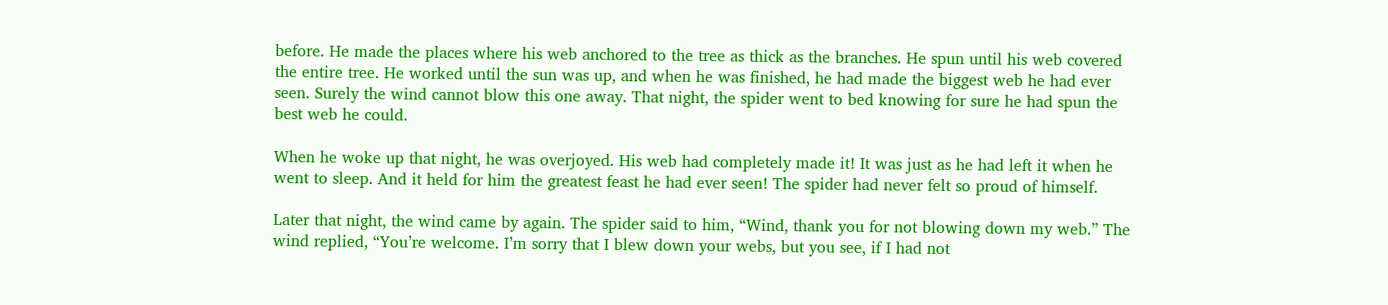before. He made the places where his web anchored to the tree as thick as the branches. He spun until his web covered the entire tree. He worked until the sun was up, and when he was finished, he had made the biggest web he had ever seen. Surely the wind cannot blow this one away. That night, the spider went to bed knowing for sure he had spun the best web he could.

When he woke up that night, he was overjoyed. His web had completely made it! It was just as he had left it when he went to sleep. And it held for him the greatest feast he had ever seen! The spider had never felt so proud of himself.

Later that night, the wind came by again. The spider said to him, “Wind, thank you for not blowing down my web.” The wind replied, “You’re welcome. I’m sorry that I blew down your webs, but you see, if I had not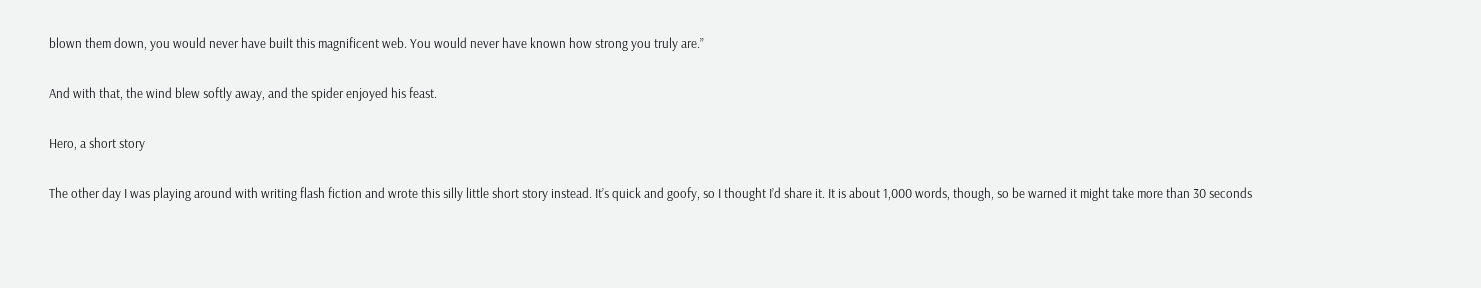blown them down, you would never have built this magnificent web. You would never have known how strong you truly are.”

And with that, the wind blew softly away, and the spider enjoyed his feast.

Hero, a short story

The other day I was playing around with writing flash fiction and wrote this silly little short story instead. It’s quick and goofy, so I thought I’d share it. It is about 1,000 words, though, so be warned it might take more than 30 seconds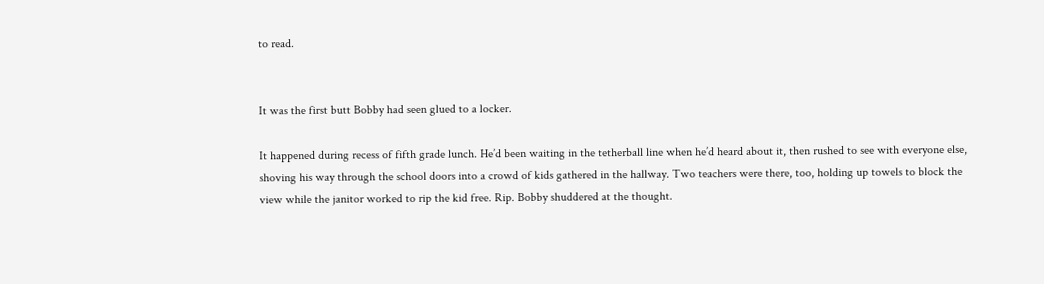to read.


It was the first butt Bobby had seen glued to a locker.

It happened during recess of fifth grade lunch. He’d been waiting in the tetherball line when he’d heard about it, then rushed to see with everyone else, shoving his way through the school doors into a crowd of kids gathered in the hallway. Two teachers were there, too, holding up towels to block the view while the janitor worked to rip the kid free. Rip. Bobby shuddered at the thought.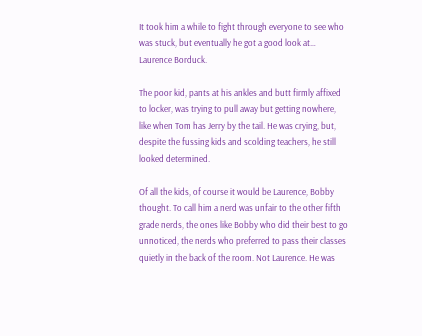It took him a while to fight through everyone to see who was stuck, but eventually he got a good look at… Laurence Borduck.

The poor kid, pants at his ankles and butt firmly affixed to locker, was trying to pull away but getting nowhere, like when Tom has Jerry by the tail. He was crying, but, despite the fussing kids and scolding teachers, he still looked determined.

Of all the kids, of course it would be Laurence, Bobby thought. To call him a nerd was unfair to the other fifth grade nerds, the ones like Bobby who did their best to go unnoticed, the nerds who preferred to pass their classes quietly in the back of the room. Not Laurence. He was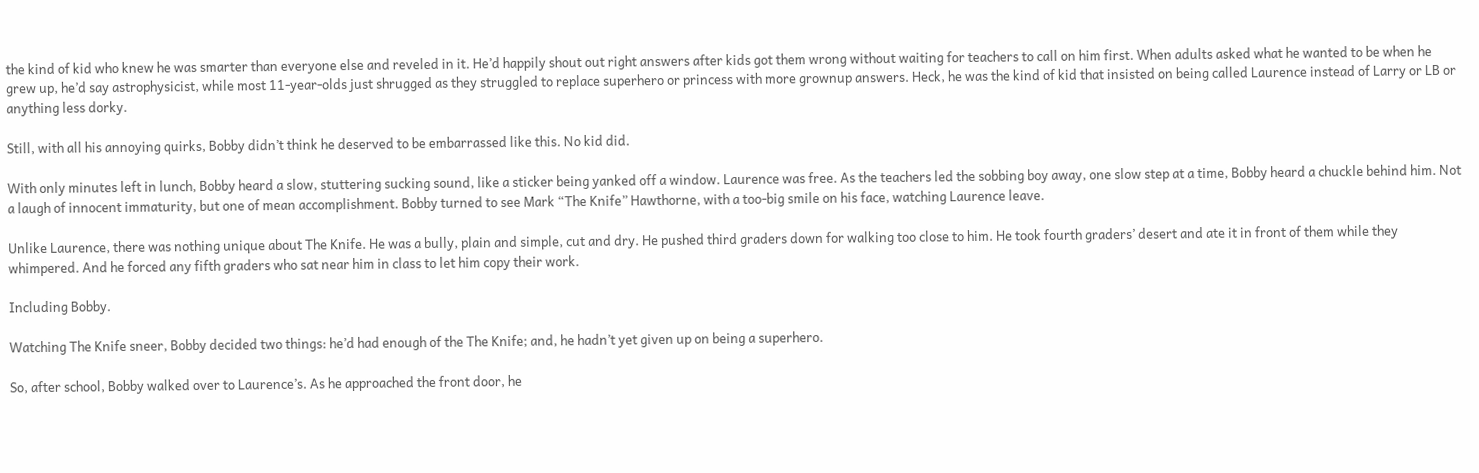the kind of kid who knew he was smarter than everyone else and reveled in it. He’d happily shout out right answers after kids got them wrong without waiting for teachers to call on him first. When adults asked what he wanted to be when he grew up, he’d say astrophysicist, while most 11-year-olds just shrugged as they struggled to replace superhero or princess with more grownup answers. Heck, he was the kind of kid that insisted on being called Laurence instead of Larry or LB or anything less dorky.

Still, with all his annoying quirks, Bobby didn’t think he deserved to be embarrassed like this. No kid did.

With only minutes left in lunch, Bobby heard a slow, stuttering sucking sound, like a sticker being yanked off a window. Laurence was free. As the teachers led the sobbing boy away, one slow step at a time, Bobby heard a chuckle behind him. Not a laugh of innocent immaturity, but one of mean accomplishment. Bobby turned to see Mark “The Knife” Hawthorne, with a too-big smile on his face, watching Laurence leave.

Unlike Laurence, there was nothing unique about The Knife. He was a bully, plain and simple, cut and dry. He pushed third graders down for walking too close to him. He took fourth graders’ desert and ate it in front of them while they whimpered. And he forced any fifth graders who sat near him in class to let him copy their work.

Including Bobby.

Watching The Knife sneer, Bobby decided two things: he’d had enough of the The Knife; and, he hadn’t yet given up on being a superhero.

So, after school, Bobby walked over to Laurence’s. As he approached the front door, he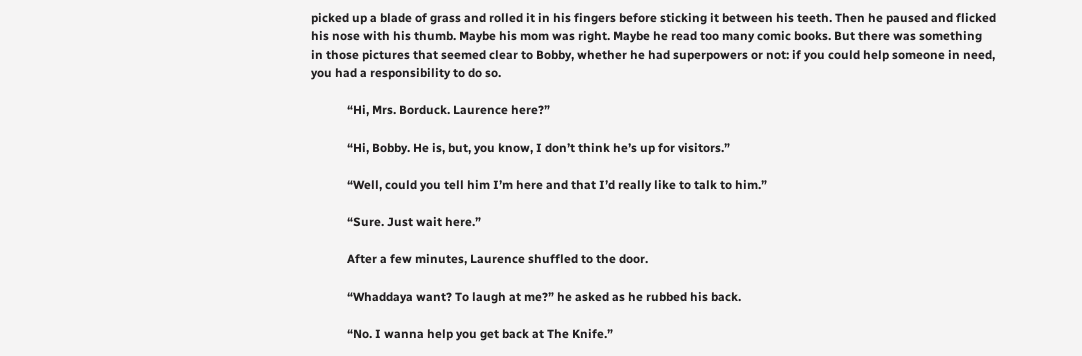picked up a blade of grass and rolled it in his fingers before sticking it between his teeth. Then he paused and flicked his nose with his thumb. Maybe his mom was right. Maybe he read too many comic books. But there was something in those pictures that seemed clear to Bobby, whether he had superpowers or not: if you could help someone in need, you had a responsibility to do so.

            “Hi, Mrs. Borduck. Laurence here?”

            “Hi, Bobby. He is, but, you know, I don’t think he’s up for visitors.”

            “Well, could you tell him I’m here and that I’d really like to talk to him.”

            “Sure. Just wait here.”

            After a few minutes, Laurence shuffled to the door.

            “Whaddaya want? To laugh at me?” he asked as he rubbed his back.

            “No. I wanna help you get back at The Knife.”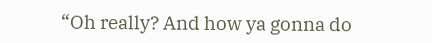“Oh really? And how ya gonna do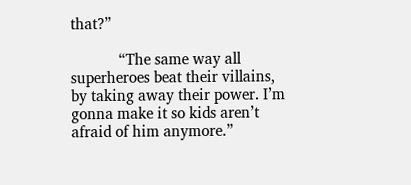that?”

            “The same way all superheroes beat their villains, by taking away their power. I’m gonna make it so kids aren’t afraid of him anymore.”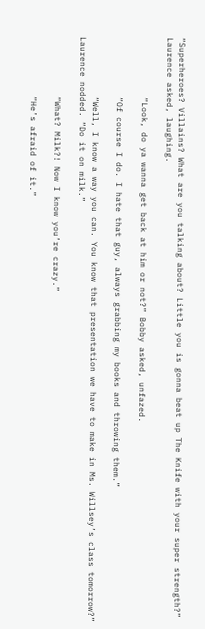“Superheroes? Villains? What are you talking about? Little you is gonna beat up The Knife with your super strength?” Laurence asked, laughing.

            “Look, do ya wanna get back at him or not?” Bobby asked, unfazed.

            “Of course I do. I hate that guy, always grabbing my books and throwing them.”

            “Well, I know a way you can. You know that presentation we have to make in Ms. Willsey’s class tomorrow?” Laurence nodded. “Do it on milk.”

            “What? Milk?! Now I know you’re crazy.”

            “He’s afraid of it.”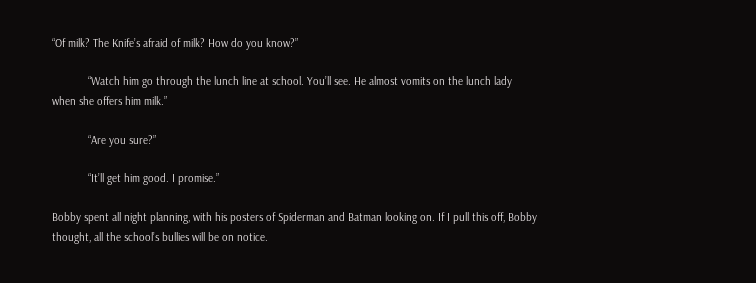“Of milk? The Knife’s afraid of milk? How do you know?”

            “Watch him go through the lunch line at school. You’ll see. He almost vomits on the lunch lady when she offers him milk.”

            “Are you sure?”

            “It’ll get him good. I promise.”

Bobby spent all night planning, with his posters of Spiderman and Batman looking on. If I pull this off, Bobby thought, all the school’s bullies will be on notice.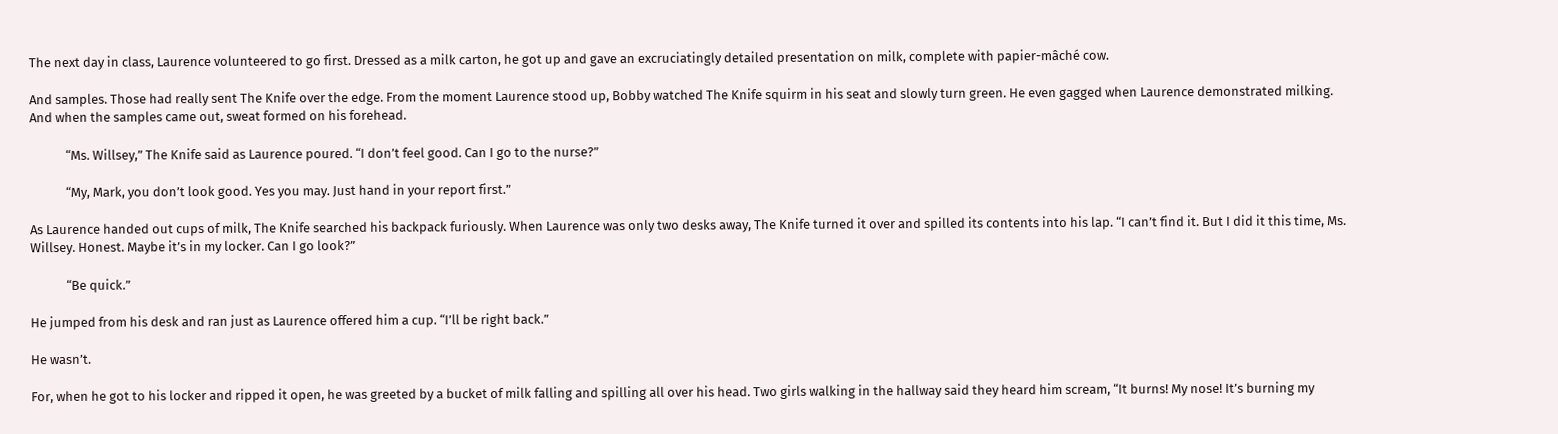The next day in class, Laurence volunteered to go first. Dressed as a milk carton, he got up and gave an excruciatingly detailed presentation on milk, complete with papier-mâché cow.

And samples. Those had really sent The Knife over the edge. From the moment Laurence stood up, Bobby watched The Knife squirm in his seat and slowly turn green. He even gagged when Laurence demonstrated milking. And when the samples came out, sweat formed on his forehead.

            “Ms. Willsey,” The Knife said as Laurence poured. “I don’t feel good. Can I go to the nurse?”

            “My, Mark, you don’t look good. Yes you may. Just hand in your report first.”

As Laurence handed out cups of milk, The Knife searched his backpack furiously. When Laurence was only two desks away, The Knife turned it over and spilled its contents into his lap. “I can’t find it. But I did it this time, Ms. Willsey. Honest. Maybe it’s in my locker. Can I go look?”

            “Be quick.”

He jumped from his desk and ran just as Laurence offered him a cup. “I’ll be right back.”

He wasn’t.

For, when he got to his locker and ripped it open, he was greeted by a bucket of milk falling and spilling all over his head. Two girls walking in the hallway said they heard him scream, “It burns! My nose! It’s burning my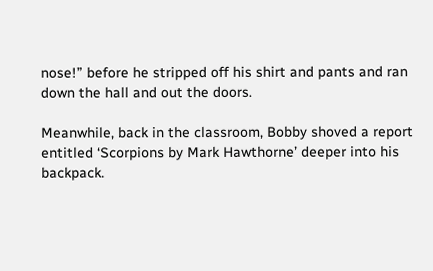nose!” before he stripped off his shirt and pants and ran down the hall and out the doors.

Meanwhile, back in the classroom, Bobby shoved a report entitled ‘Scorpions by Mark Hawthorne’ deeper into his backpack.